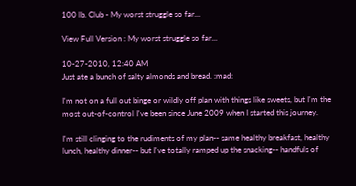100 lb. Club - My worst struggle so far...

View Full Version : My worst struggle so far...

10-27-2010, 12:40 AM
Just ate a bunch of salty almonds and bread. :mad:

I'm not on a full out binge or wildly off plan with things like sweets, but I'm the most out-of-control I've been since June 2009 when I started this journey.

I'm still clinging to the rudiments of my plan-- same healthy breakfast, healthy lunch, healthy dinner-- but I've totally ramped up the snacking-- handfuls of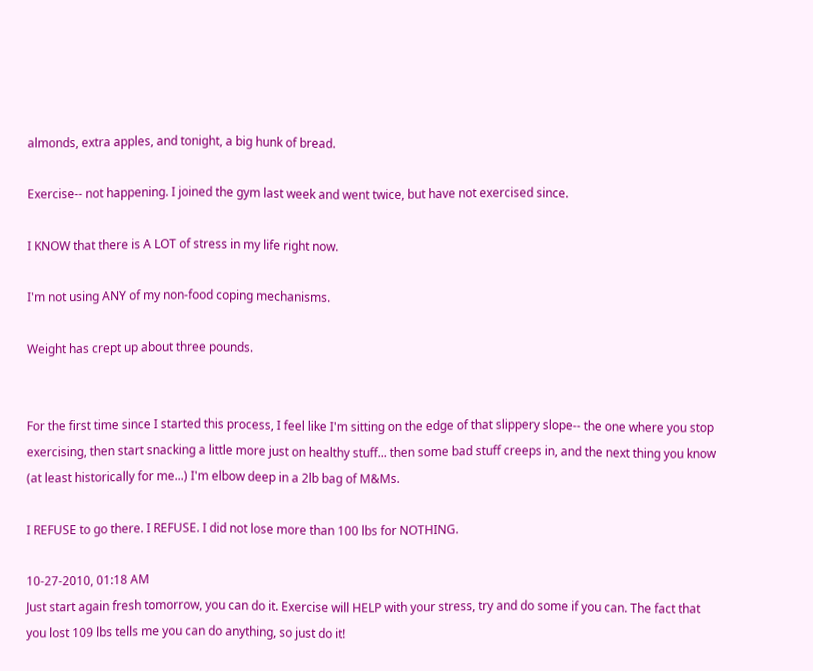almonds, extra apples, and tonight, a big hunk of bread.

Exercise-- not happening. I joined the gym last week and went twice, but have not exercised since.

I KNOW that there is A LOT of stress in my life right now.

I'm not using ANY of my non-food coping mechanisms.

Weight has crept up about three pounds.


For the first time since I started this process, I feel like I'm sitting on the edge of that slippery slope-- the one where you stop exercising, then start snacking a little more just on healthy stuff... then some bad stuff creeps in, and the next thing you know (at least historically for me...) I'm elbow deep in a 2lb bag of M&Ms.

I REFUSE to go there. I REFUSE. I did not lose more than 100 lbs for NOTHING.

10-27-2010, 01:18 AM
Just start again fresh tomorrow, you can do it. Exercise will HELP with your stress, try and do some if you can. The fact that you lost 109 lbs tells me you can do anything, so just do it!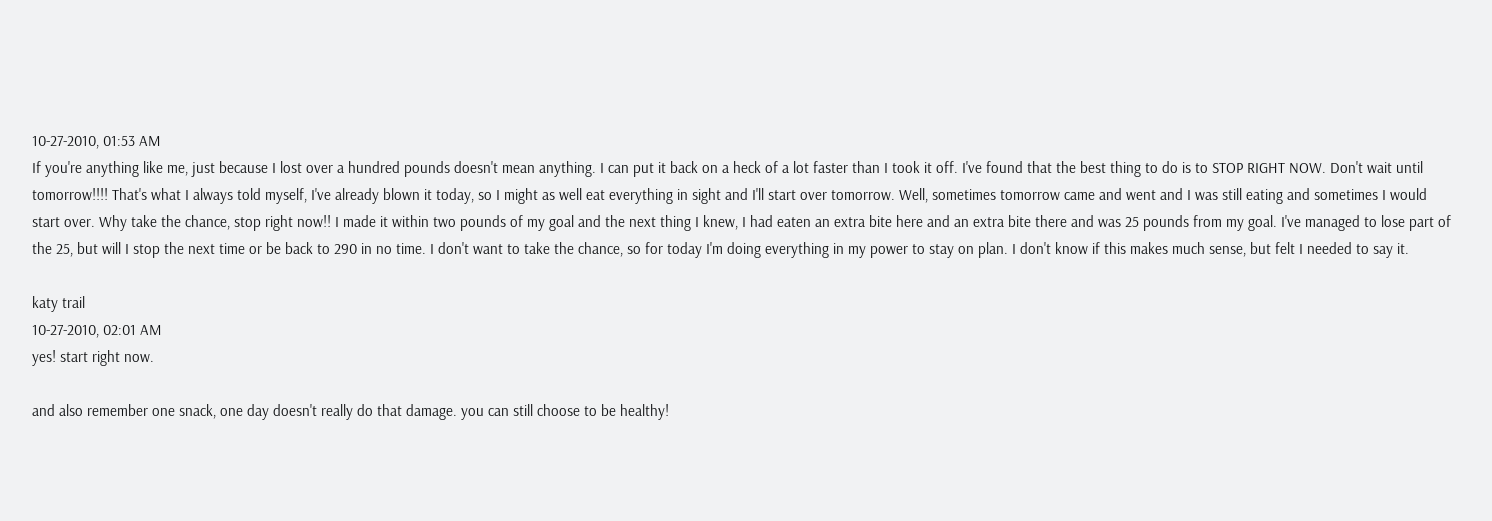10-27-2010, 01:53 AM
If you're anything like me, just because I lost over a hundred pounds doesn't mean anything. I can put it back on a heck of a lot faster than I took it off. I've found that the best thing to do is to STOP RIGHT NOW. Don't wait until tomorrow!!!! That's what I always told myself, I've already blown it today, so I might as well eat everything in sight and I'll start over tomorrow. Well, sometimes tomorrow came and went and I was still eating and sometimes I would start over. Why take the chance, stop right now!! I made it within two pounds of my goal and the next thing I knew, I had eaten an extra bite here and an extra bite there and was 25 pounds from my goal. I've managed to lose part of the 25, but will I stop the next time or be back to 290 in no time. I don't want to take the chance, so for today I'm doing everything in my power to stay on plan. I don't know if this makes much sense, but felt I needed to say it.

katy trail
10-27-2010, 02:01 AM
yes! start right now.

and also remember one snack, one day doesn't really do that damage. you can still choose to be healthy!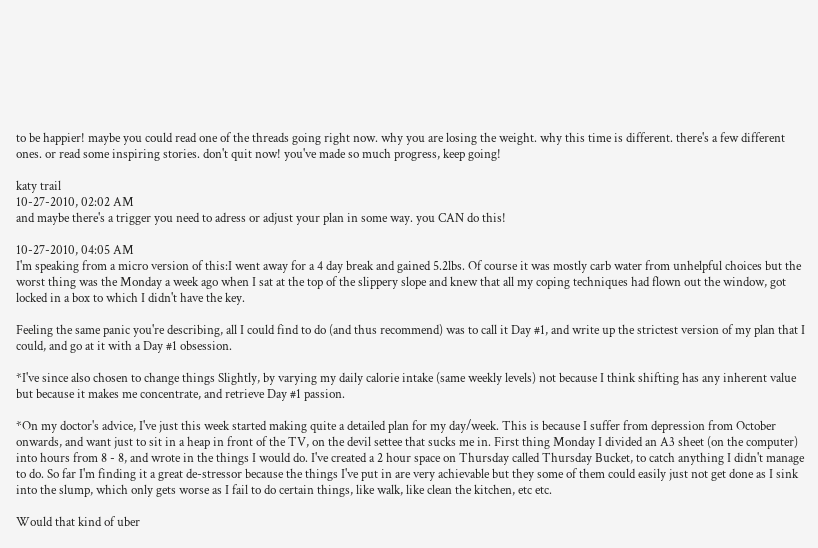to be happier! maybe you could read one of the threads going right now. why you are losing the weight. why this time is different. there's a few different ones. or read some inspiring stories. don't quit now! you've made so much progress, keep going!

katy trail
10-27-2010, 02:02 AM
and maybe there's a trigger you need to adress or adjust your plan in some way. you CAN do this!

10-27-2010, 04:05 AM
I'm speaking from a micro version of this:I went away for a 4 day break and gained 5.2lbs. Of course it was mostly carb water from unhelpful choices but the worst thing was the Monday a week ago when I sat at the top of the slippery slope and knew that all my coping techniques had flown out the window, got locked in a box to which I didn't have the key.

Feeling the same panic you're describing, all I could find to do (and thus recommend) was to call it Day #1, and write up the strictest version of my plan that I could, and go at it with a Day #1 obsession.

*I've since also chosen to change things Slightly, by varying my daily calorie intake (same weekly levels) not because I think shifting has any inherent value but because it makes me concentrate, and retrieve Day #1 passion.

*On my doctor's advice, I've just this week started making quite a detailed plan for my day/week. This is because I suffer from depression from October onwards, and want just to sit in a heap in front of the TV, on the devil settee that sucks me in. First thing Monday I divided an A3 sheet (on the computer) into hours from 8 - 8, and wrote in the things I would do. I've created a 2 hour space on Thursday called Thursday Bucket, to catch anything I didn't manage to do. So far I'm finding it a great de-stressor because the things I've put in are very achievable but they some of them could easily just not get done as I sink into the slump, which only gets worse as I fail to do certain things, like walk, like clean the kitchen, etc etc.

Would that kind of uber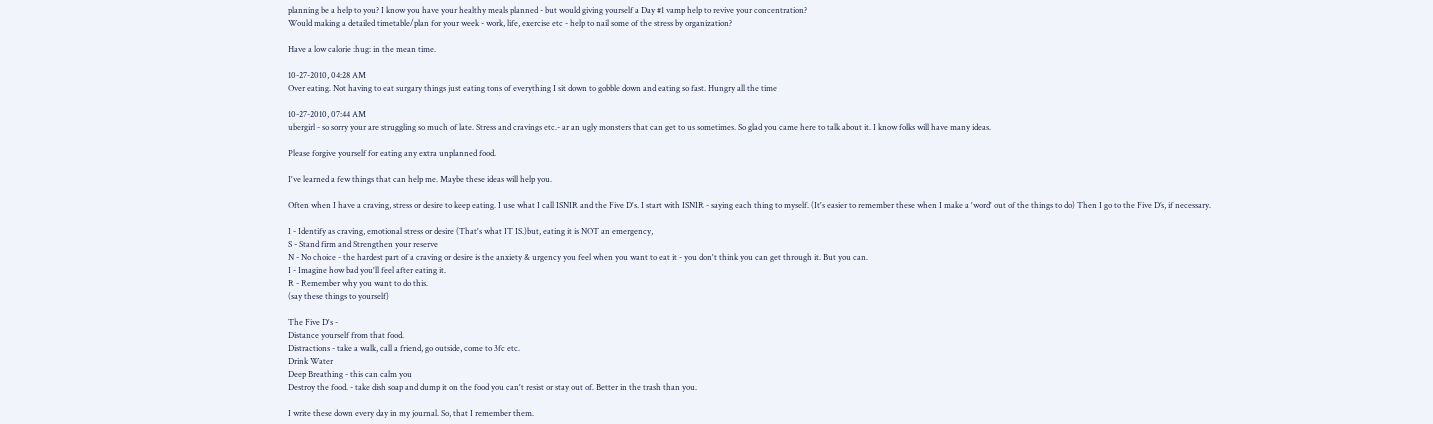planning be a help to you? I know you have your healthy meals planned - but would giving yourself a Day #1 vamp help to revive your concentration?
Would making a detailed timetable/plan for your week - work, life, exercise etc - help to nail some of the stress by organization?

Have a low calorie :hug: in the mean time.

10-27-2010, 04:28 AM
Over eating. Not having to eat surgary things just eating tons of everything I sit down to gobble down and eating so fast. Hungry all the time

10-27-2010, 07:44 AM
ubergirl - so sorry your are struggling so much of late. Stress and cravings etc.- ar an ugly monsters that can get to us sometimes. So glad you came here to talk about it. I know folks will have many ideas.

Please forgive yourself for eating any extra unplanned food.

I've learned a few things that can help me. Maybe these ideas will help you.

Often when I have a craving, stress or desire to keep eating. I use what I call ISNIR and the Five D's. I start with ISNIR - saying each thing to myself. (It's easier to remember these when I make a 'word' out of the things to do) Then I go to the Five D’s, if necessary.

I - Identify as craving, emotional stress or desire (That's what IT IS.)but, eating it is NOT an emergency,
S - Stand firm and Strengthen your reserve
N - No choice - the hardest part of a craving or desire is the anxiety & urgency you feel when you want to eat it - you don't think you can get through it. But you can.
I - Imagine how bad you'll feel after eating it.
R - Remember why you want to do this.
(say these things to yourself)

The Five D's -
Distance yourself from that food.
Distractions - take a walk, call a friend, go outside, come to 3fc etc.
Drink Water
Deep Breathing - this can calm you
Destroy the food. - take dish soap and dump it on the food you can't resist or stay out of. Better in the trash than you.

I write these down every day in my journal. So, that I remember them.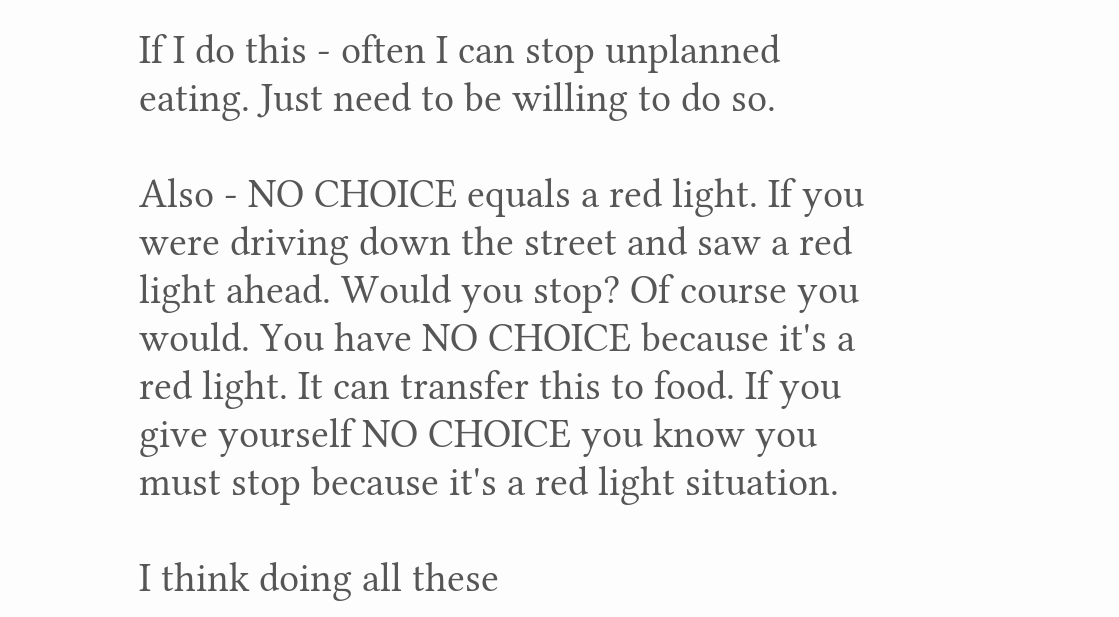If I do this - often I can stop unplanned eating. Just need to be willing to do so.

Also - NO CHOICE equals a red light. If you were driving down the street and saw a red light ahead. Would you stop? Of course you would. You have NO CHOICE because it's a red light. It can transfer this to food. If you give yourself NO CHOICE you know you must stop because it's a red light situation.

I think doing all these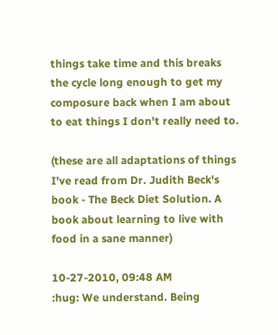things take time and this breaks the cycle long enough to get my composure back when I am about to eat things I don't really need to.

(these are all adaptations of things I've read from Dr. Judith Beck's book - The Beck Diet Solution. A book about learning to live with food in a sane manner)

10-27-2010, 09:48 AM
:hug: We understand. Being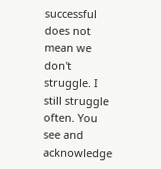successful does not mean we don't struggle. I still struggle often. You see and acknowledge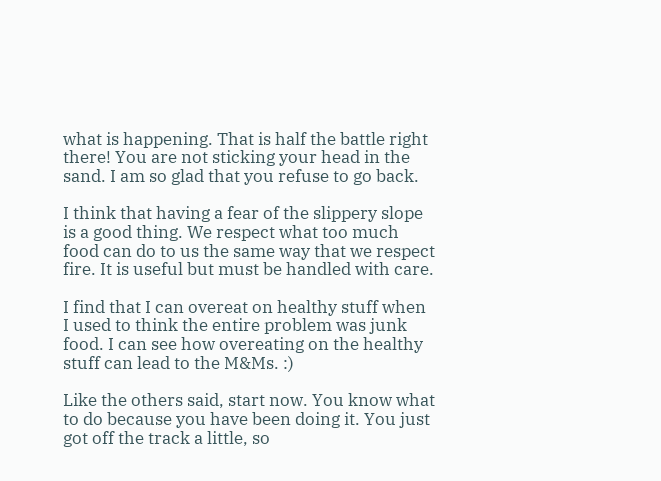what is happening. That is half the battle right there! You are not sticking your head in the sand. I am so glad that you refuse to go back.

I think that having a fear of the slippery slope is a good thing. We respect what too much food can do to us the same way that we respect fire. It is useful but must be handled with care.

I find that I can overeat on healthy stuff when I used to think the entire problem was junk food. I can see how overeating on the healthy stuff can lead to the M&Ms. :)

Like the others said, start now. You know what to do because you have been doing it. You just got off the track a little, so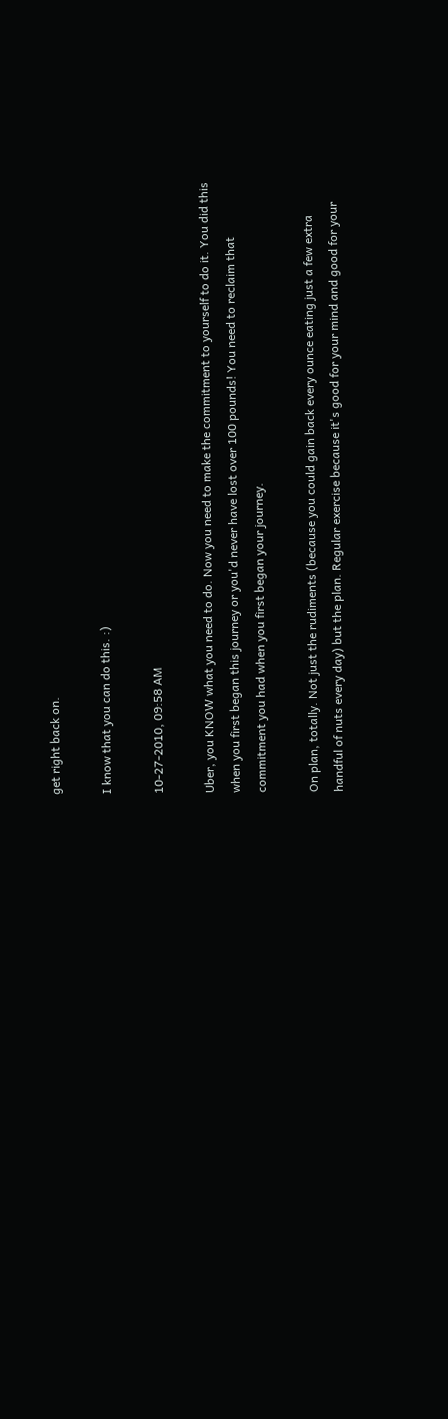get right back on.

I know that you can do this. :)

10-27-2010, 09:58 AM

Uber, you KNOW what you need to do. Now you need to make the commitment to yourself to do it. You did this when you first began this journey or you'd never have lost over 100 pounds! You need to reclaim that commitment you had when you first began your journey.

On plan, totally. Not just the rudiments (because you could gain back every ounce eating just a few extra handful of nuts every day) but the plan. Regular exercise because it's good for your mind and good for your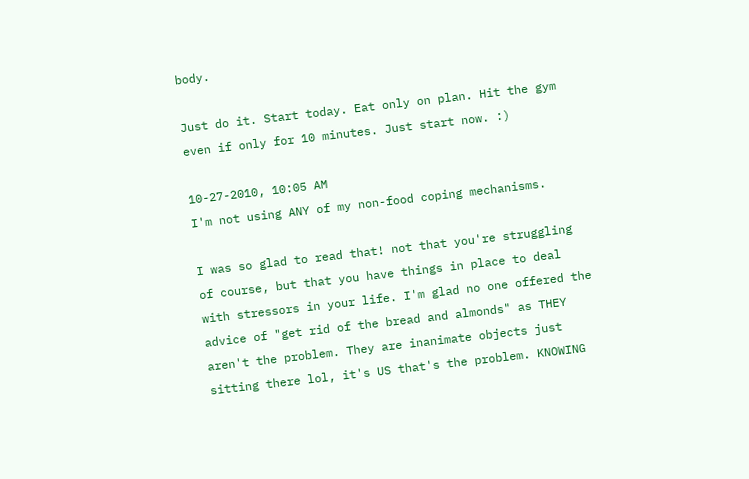body.

Just do it. Start today. Eat only on plan. Hit the gym even if only for 10 minutes. Just start now. :)

10-27-2010, 10:05 AM
I'm not using ANY of my non-food coping mechanisms.

I was so glad to read that! not that you're struggling of course, but that you have things in place to deal with stressors in your life. I'm glad no one offered the advice of "get rid of the bread and almonds" as THEY aren't the problem. They are inanimate objects just sitting there lol, it's US that's the problem. KNOWING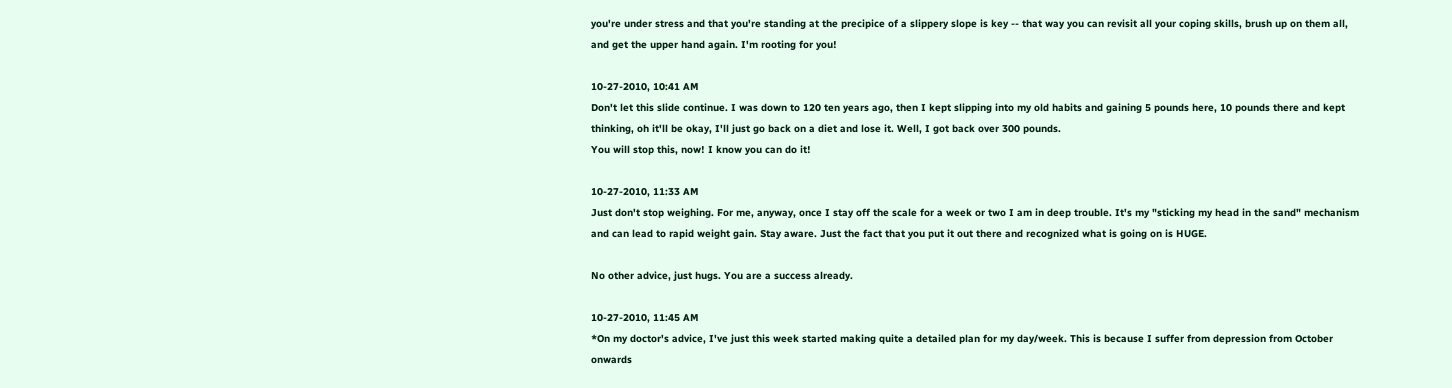you're under stress and that you're standing at the precipice of a slippery slope is key -- that way you can revisit all your coping skills, brush up on them all, and get the upper hand again. I'm rooting for you!

10-27-2010, 10:41 AM
Don't let this slide continue. I was down to 120 ten years ago, then I kept slipping into my old habits and gaining 5 pounds here, 10 pounds there and kept thinking, oh it'll be okay, I'll just go back on a diet and lose it. Well, I got back over 300 pounds.
You will stop this, now! I know you can do it!

10-27-2010, 11:33 AM
Just don't stop weighing. For me, anyway, once I stay off the scale for a week or two I am in deep trouble. It's my "sticking my head in the sand" mechanism and can lead to rapid weight gain. Stay aware. Just the fact that you put it out there and recognized what is going on is HUGE.

No other advice, just hugs. You are a success already.

10-27-2010, 11:45 AM
*On my doctor's advice, I've just this week started making quite a detailed plan for my day/week. This is because I suffer from depression from October onwards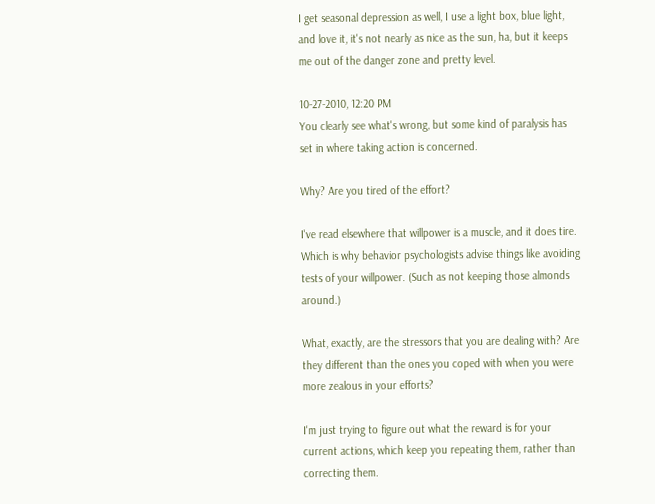I get seasonal depression as well, I use a light box, blue light, and love it, it's not nearly as nice as the sun, ha, but it keeps me out of the danger zone and pretty level.

10-27-2010, 12:20 PM
You clearly see what's wrong, but some kind of paralysis has set in where taking action is concerned.

Why? Are you tired of the effort?

I've read elsewhere that willpower is a muscle, and it does tire. Which is why behavior psychologists advise things like avoiding tests of your willpower. (Such as not keeping those almonds around.)

What, exactly, are the stressors that you are dealing with? Are they different than the ones you coped with when you were more zealous in your efforts?

I'm just trying to figure out what the reward is for your current actions, which keep you repeating them, rather than correcting them.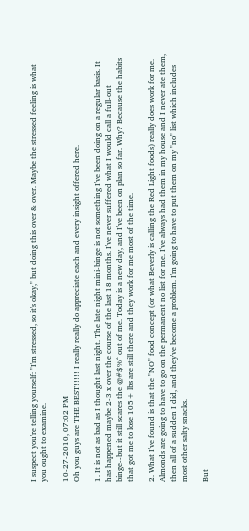I suspect you're telling yourself: "I'm stressed, so it's okay," but doing this over & over. Maybe the stressed feeling is what you ought to examine.

10-27-2010, 07:02 PM
Oh you guys are THE BEST!!!!! I really really do appreciate each and every insight offered here.

1. It is not as bad as I thought last night. The late night mini-binge is not something I've been doing on a regular basis. It has happened maybe 2-3 x over the course of the last 18 months. I've never suffered what I would call a full-out binge--but it still scares the @#$%^ out of me. Today is a new day, and I've been on plan so far. Why? Because the habits that got me to lose 105+ lbs are still there and they work for me most of the time.

2. What I've found is that the "NO" food concept (or what Beverly is calling the Red Light foods) really does work for me. Almonds are going to have to go on the permanent no list for me. I've always had them in my house and I never ate them, then all of a sudden I did, and they've become a problem. I'm going to have to put them on my "no" list which includes most other salty snacks.

But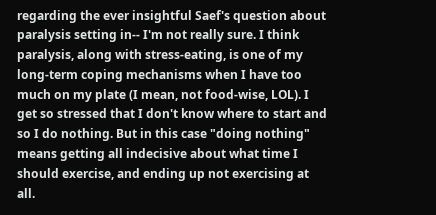regarding the ever insightful Saef's question about paralysis setting in-- I'm not really sure. I think paralysis, along with stress-eating, is one of my long-term coping mechanisms when I have too much on my plate (I mean, not food-wise, LOL). I get so stressed that I don't know where to start and so I do nothing. But in this case "doing nothing" means getting all indecisive about what time I should exercise, and ending up not exercising at all.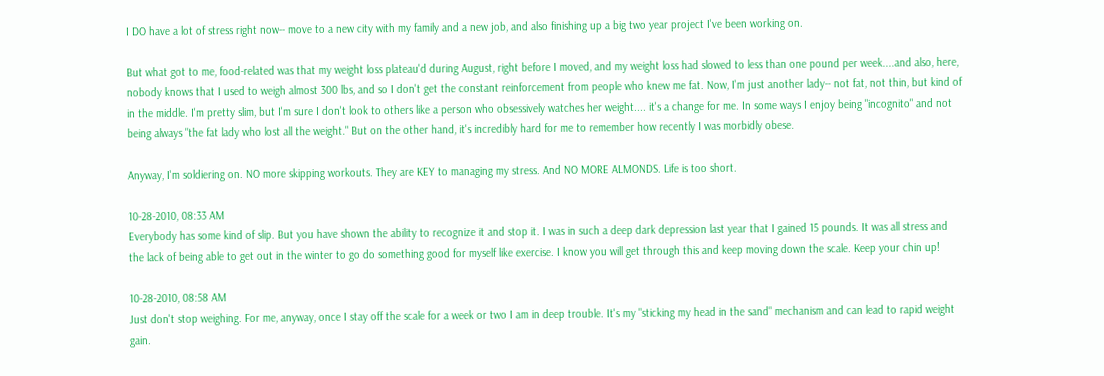I DO have a lot of stress right now-- move to a new city with my family and a new job, and also finishing up a big two year project I've been working on.

But what got to me, food-related was that my weight loss plateau'd during August, right before I moved, and my weight loss had slowed to less than one pound per week....and also, here, nobody knows that I used to weigh almost 300 lbs, and so I don't get the constant reinforcement from people who knew me fat. Now, I'm just another lady-- not fat, not thin, but kind of in the middle. I'm pretty slim, but I'm sure I don't look to others like a person who obsessively watches her weight.... it's a change for me. In some ways I enjoy being "incognito" and not being always "the fat lady who lost all the weight." But on the other hand, it's incredibly hard for me to remember how recently I was morbidly obese.

Anyway, I'm soldiering on. NO more skipping workouts. They are KEY to managing my stress. And NO MORE ALMONDS. Life is too short.

10-28-2010, 08:33 AM
Everybody has some kind of slip. But you have shown the ability to recognize it and stop it. I was in such a deep dark depression last year that I gained 15 pounds. It was all stress and the lack of being able to get out in the winter to go do something good for myself like exercise. I know you will get through this and keep moving down the scale. Keep your chin up!

10-28-2010, 08:58 AM
Just don't stop weighing. For me, anyway, once I stay off the scale for a week or two I am in deep trouble. It's my "sticking my head in the sand" mechanism and can lead to rapid weight gain.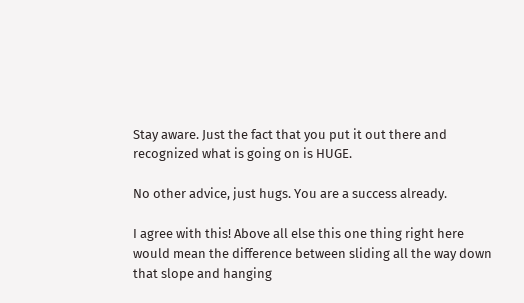Stay aware. Just the fact that you put it out there and recognized what is going on is HUGE.

No other advice, just hugs. You are a success already.

I agree with this! Above all else this one thing right here would mean the difference between sliding all the way down that slope and hanging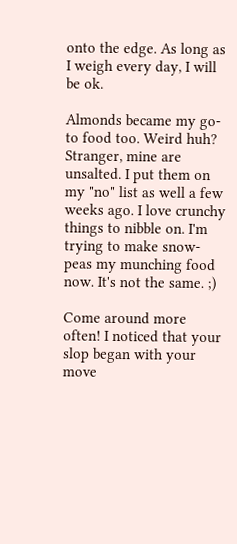onto the edge. As long as I weigh every day, I will be ok.

Almonds became my go-to food too. Weird huh? Stranger, mine are unsalted. I put them on my "no" list as well a few weeks ago. I love crunchy things to nibble on. I'm trying to make snow-peas my munching food now. It's not the same. ;)

Come around more often! I noticed that your slop began with your move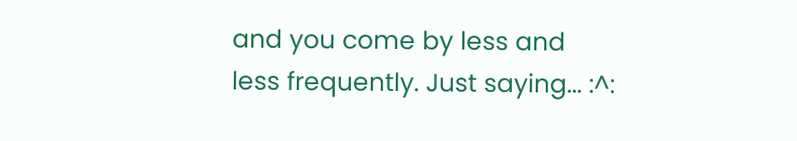and you come by less and less frequently. Just saying... :^: